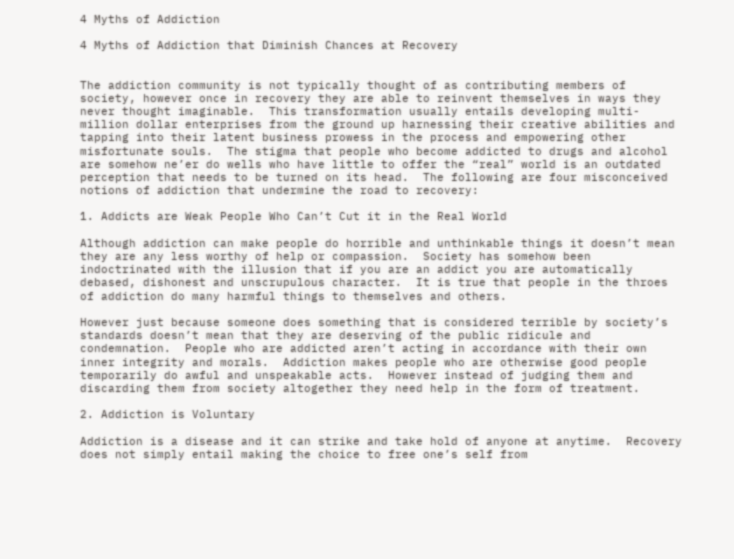4 Myths of Addiction

4 Myths of Addiction that Diminish Chances at Recovery


The addiction community is not typically thought of as contributing members of society, however once in recovery they are able to reinvent themselves in ways they never thought imaginable.  This transformation usually entails developing multi-million dollar enterprises from the ground up harnessing their creative abilities and tapping into their latent business prowess in the process and empowering other misfortunate souls.  The stigma that people who become addicted to drugs and alcohol are somehow ne’er do wells who have little to offer the “real” world is an outdated perception that needs to be turned on its head.  The following are four misconceived notions of addiction that undermine the road to recovery:

1. Addicts are Weak People Who Can’t Cut it in the Real World

Although addiction can make people do horrible and unthinkable things it doesn’t mean they are any less worthy of help or compassion.  Society has somehow been indoctrinated with the illusion that if you are an addict you are automatically debased, dishonest and unscrupulous character.  It is true that people in the throes of addiction do many harmful things to themselves and others.

However just because someone does something that is considered terrible by society’s standards doesn’t mean that they are deserving of the public ridicule and condemnation.  People who are addicted aren’t acting in accordance with their own inner integrity and morals.  Addiction makes people who are otherwise good people temporarily do awful and unspeakable acts.  However instead of judging them and discarding them from society altogether they need help in the form of treatment.

2. Addiction is Voluntary

Addiction is a disease and it can strike and take hold of anyone at anytime.  Recovery does not simply entail making the choice to free one’s self from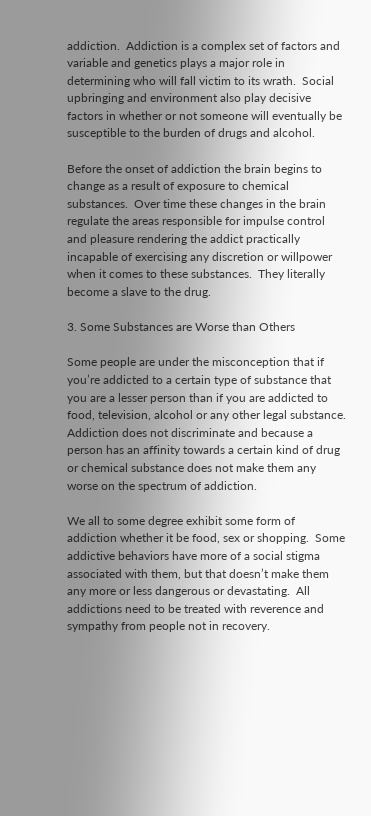addiction.  Addiction is a complex set of factors and variable and genetics plays a major role in determining who will fall victim to its wrath.  Social upbringing and environment also play decisive factors in whether or not someone will eventually be susceptible to the burden of drugs and alcohol.

Before the onset of addiction the brain begins to change as a result of exposure to chemical substances.  Over time these changes in the brain regulate the areas responsible for impulse control and pleasure rendering the addict practically incapable of exercising any discretion or willpower when it comes to these substances.  They literally become a slave to the drug.

3. Some Substances are Worse than Others

Some people are under the misconception that if you’re addicted to a certain type of substance that you are a lesser person than if you are addicted to food, television, alcohol or any other legal substance.  Addiction does not discriminate and because a person has an affinity towards a certain kind of drug or chemical substance does not make them any worse on the spectrum of addiction.

We all to some degree exhibit some form of addiction whether it be food, sex or shopping.  Some addictive behaviors have more of a social stigma associated with them, but that doesn’t make them any more or less dangerous or devastating.  All addictions need to be treated with reverence and sympathy from people not in recovery.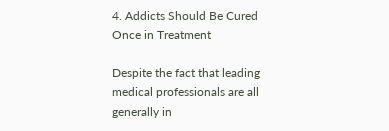4. Addicts Should Be Cured Once in Treatment

Despite the fact that leading medical professionals are all generally in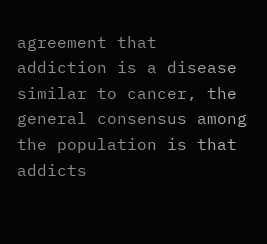agreement that addiction is a disease similar to cancer, the general consensus among the population is that addicts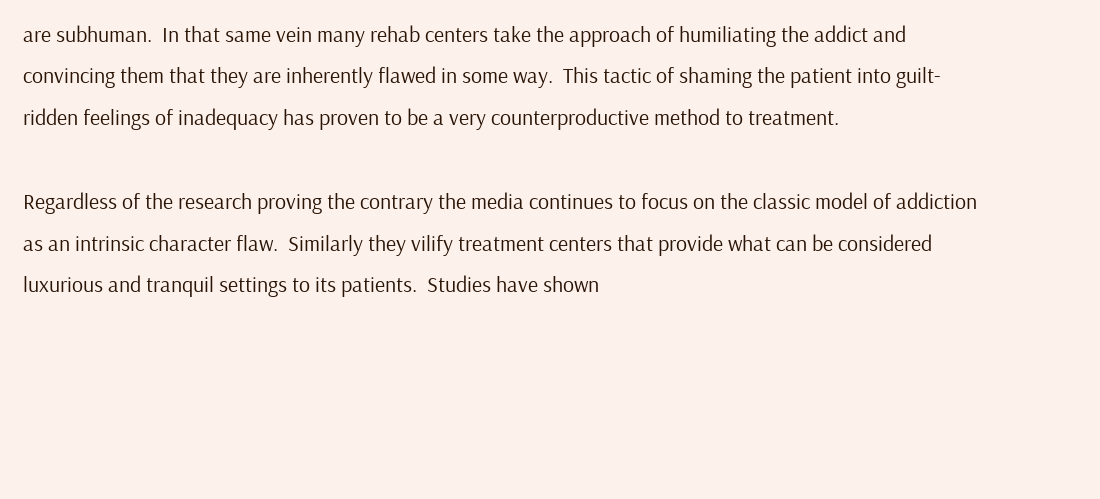are subhuman.  In that same vein many rehab centers take the approach of humiliating the addict and convincing them that they are inherently flawed in some way.  This tactic of shaming the patient into guilt-ridden feelings of inadequacy has proven to be a very counterproductive method to treatment.

Regardless of the research proving the contrary the media continues to focus on the classic model of addiction as an intrinsic character flaw.  Similarly they vilify treatment centers that provide what can be considered luxurious and tranquil settings to its patients.  Studies have shown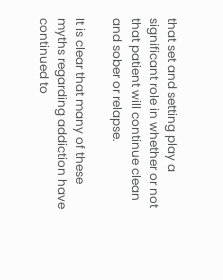that set and setting play a significant role in whether or not that patient will continue clean and sober or relapse.

It is clear that many of these myths regarding addiction have continued to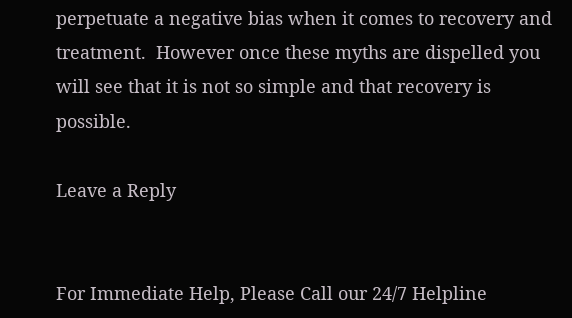perpetuate a negative bias when it comes to recovery and treatment.  However once these myths are dispelled you will see that it is not so simple and that recovery is possible.

Leave a Reply


For Immediate Help, Please Call our 24/7 Helpline